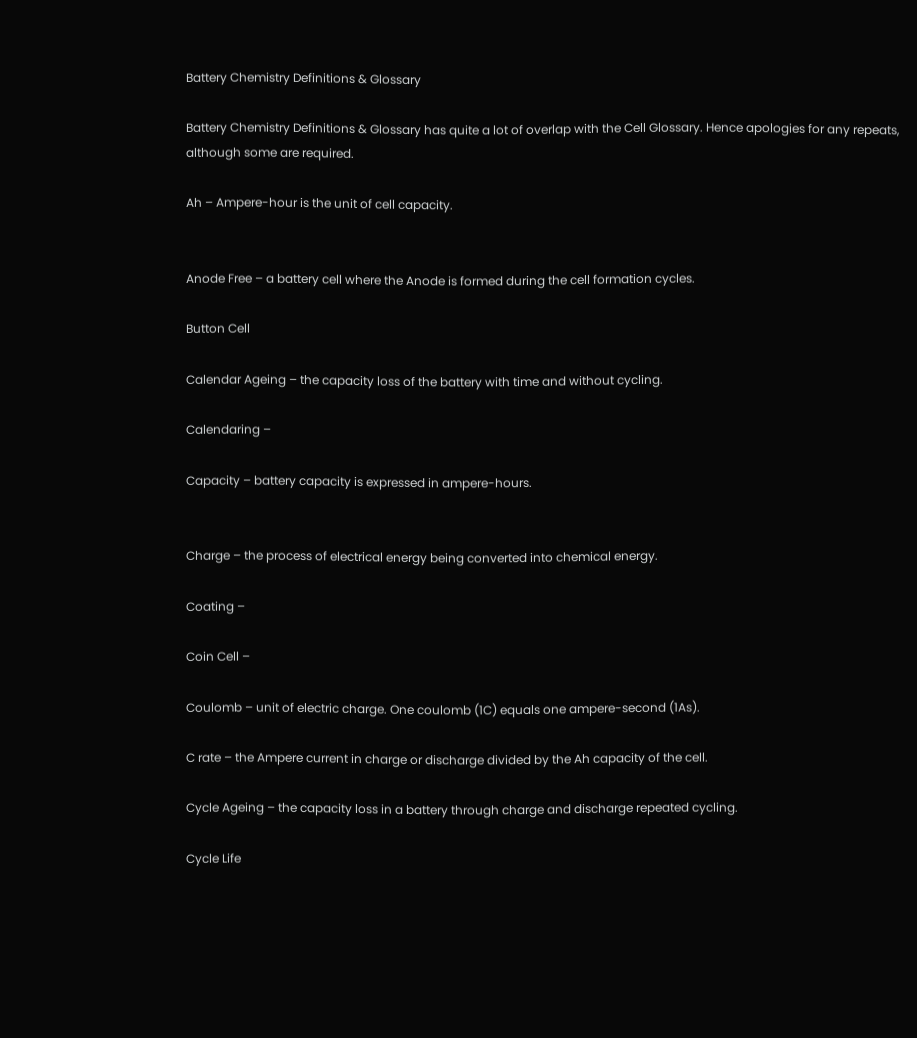Battery Chemistry Definitions & Glossary

Battery Chemistry Definitions & Glossary has quite a lot of overlap with the Cell Glossary. Hence apologies for any repeats, although some are required.

Ah – Ampere-hour is the unit of cell capacity.


Anode Free – a battery cell where the Anode is formed during the cell formation cycles.

Button Cell

Calendar Ageing – the capacity loss of the battery with time and without cycling.

Calendaring –

Capacity – battery capacity is expressed in ampere-hours.


Charge – the process of electrical energy being converted into chemical energy.

Coating –

Coin Cell –

Coulomb – unit of electric charge. One coulomb (1C) equals one ampere-second (1As).

C rate – the Ampere current in charge or discharge divided by the Ah capacity of the cell.

Cycle Ageing – the capacity loss in a battery through charge and discharge repeated cycling.

Cycle Life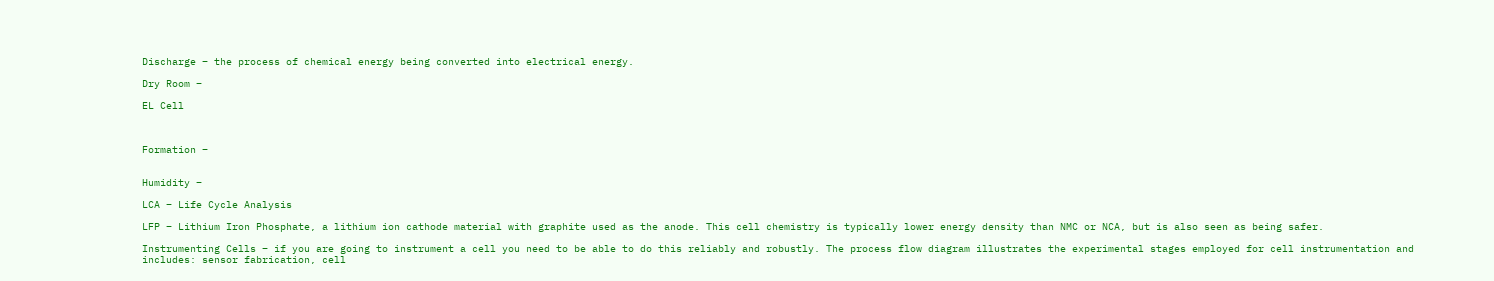Discharge – the process of chemical energy being converted into electrical energy.

Dry Room –

EL Cell



Formation –


Humidity –

LCA – Life Cycle Analysis

LFP – Lithium Iron Phosphate, a lithium ion cathode material with graphite used as the anode. This cell chemistry is typically lower energy density than NMC or NCA, but is also seen as being safer.

Instrumenting Cells – if you are going to instrument a cell you need to be able to do this reliably and robustly. The process flow diagram illustrates the experimental stages employed for cell instrumentation and includes: sensor fabrication, cell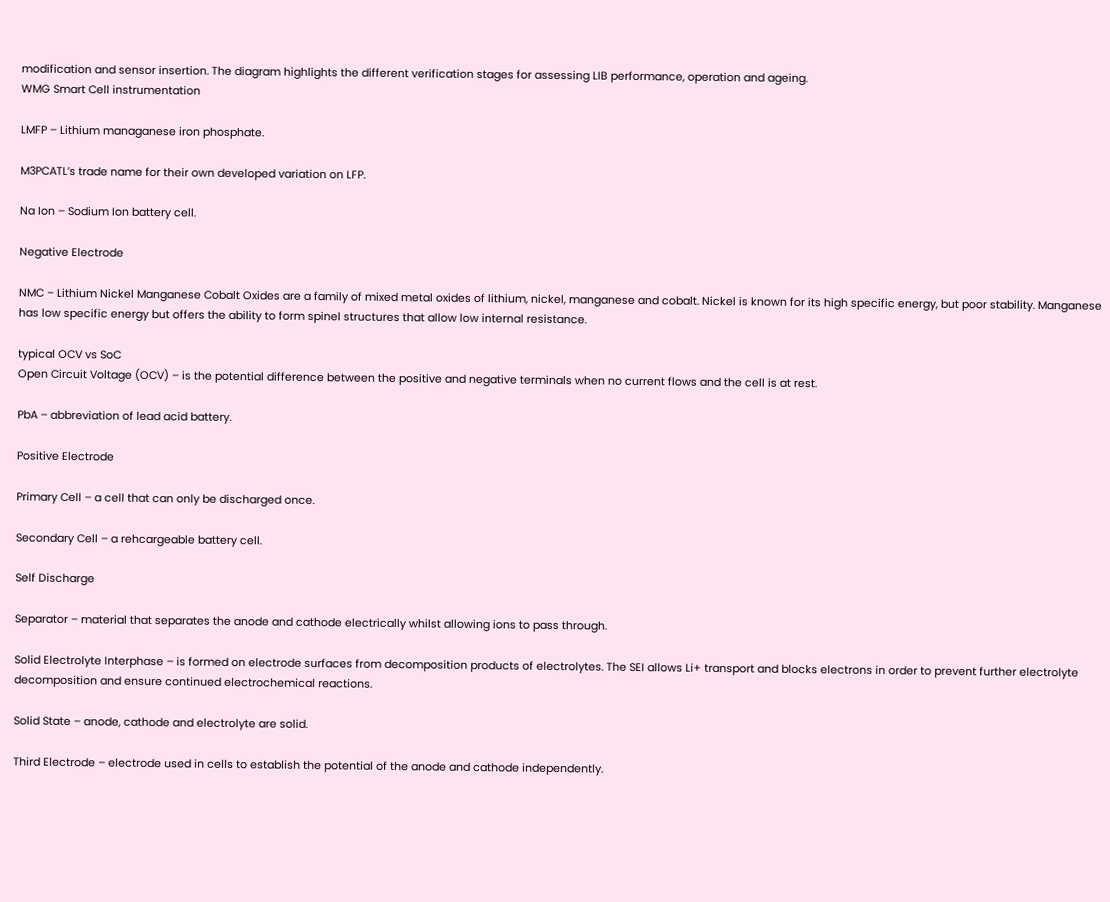modification and sensor insertion. The diagram highlights the different verification stages for assessing LIB performance, operation and ageing.
WMG Smart Cell instrumentation

LMFP – Lithium managanese iron phosphate.

M3PCATL’s trade name for their own developed variation on LFP.

Na Ion – Sodium Ion battery cell.

Negative Electrode

NMC – Lithium Nickel Manganese Cobalt Oxides are a family of mixed metal oxides of lithium, nickel, manganese and cobalt. Nickel is known for its high specific energy, but poor stability. Manganese has low specific energy but offers the ability to form spinel structures that allow low internal resistance.

typical OCV vs SoC
Open Circuit Voltage (OCV) – is the potential difference between the positive and negative terminals when no current flows and the cell is at rest.

PbA – abbreviation of lead acid battery.

Positive Electrode

Primary Cell – a cell that can only be discharged once.

Secondary Cell – a rehcargeable battery cell.

Self Discharge

Separator – material that separates the anode and cathode electrically whilst allowing ions to pass through.

Solid Electrolyte Interphase – is formed on electrode surfaces from decomposition products of electrolytes. The SEI allows Li+ transport and blocks electrons in order to prevent further electrolyte decomposition and ensure continued electrochemical reactions.

Solid State – anode, cathode and electrolyte are solid.

Third Electrode – electrode used in cells to establish the potential of the anode and cathode independently.